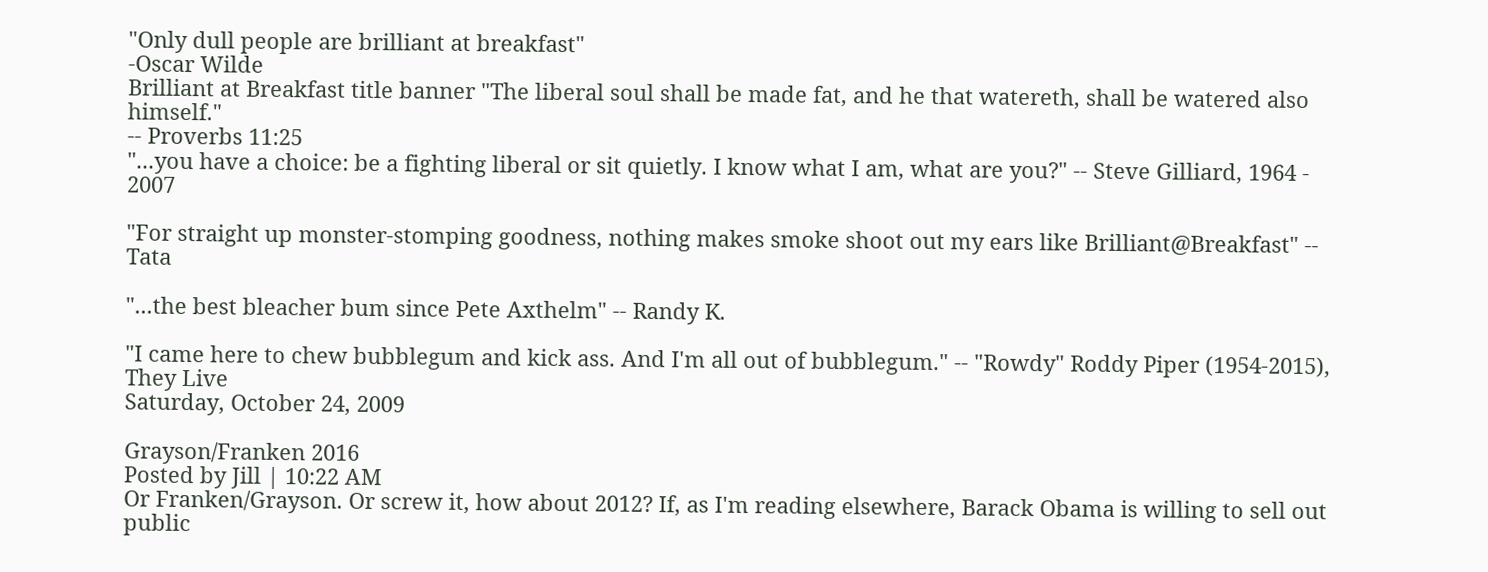"Only dull people are brilliant at breakfast"
-Oscar Wilde
Brilliant at Breakfast title banner "The liberal soul shall be made fat, and he that watereth, shall be watered also himself."
-- Proverbs 11:25
"...you have a choice: be a fighting liberal or sit quietly. I know what I am, what are you?" -- Steve Gilliard, 1964 - 2007

"For straight up monster-stomping goodness, nothing makes smoke shoot out my ears like Brilliant@Breakfast" -- Tata

"...the best bleacher bum since Pete Axthelm" -- Randy K.

"I came here to chew bubblegum and kick ass. And I'm all out of bubblegum." -- "Rowdy" Roddy Piper (1954-2015), They Live
Saturday, October 24, 2009

Grayson/Franken 2016
Posted by Jill | 10:22 AM
Or Franken/Grayson. Or screw it, how about 2012? If, as I'm reading elsewhere, Barack Obama is willing to sell out public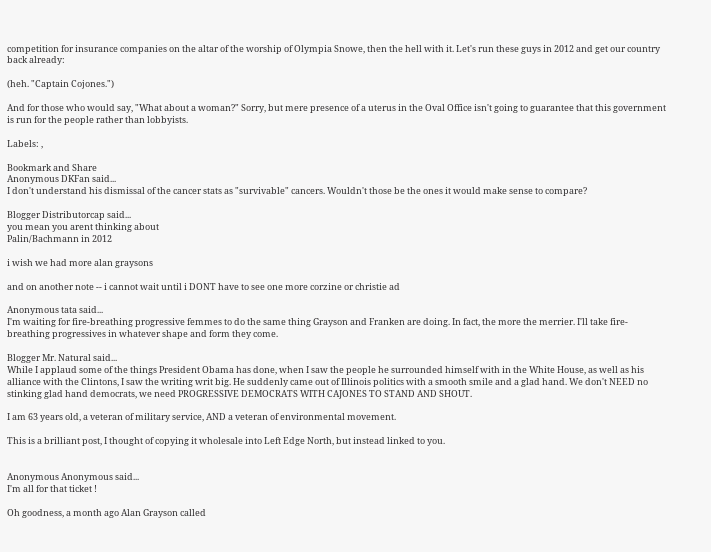competition for insurance companies on the altar of the worship of Olympia Snowe, then the hell with it. Let's run these guys in 2012 and get our country back already:

(heh. "Captain Cojones.")

And for those who would say, "What about a woman?" Sorry, but mere presence of a uterus in the Oval Office isn't going to guarantee that this government is run for the people rather than lobbyists.

Labels: ,

Bookmark and Share
Anonymous DKFan said...
I don't understand his dismissal of the cancer stats as "survivable" cancers. Wouldn't those be the ones it would make sense to compare?

Blogger Distributorcap said...
you mean you arent thinking about
Palin/Bachmann in 2012

i wish we had more alan graysons

and on another note -- i cannot wait until i DONT have to see one more corzine or christie ad

Anonymous tata said...
I'm waiting for fire-breathing progressive femmes to do the same thing Grayson and Franken are doing. In fact, the more the merrier. I'll take fire-breathing progressives in whatever shape and form they come.

Blogger Mr. Natural said...
While I applaud some of the things President Obama has done, when I saw the people he surrounded himself with in the White House, as well as his alliance with the Clintons, I saw the writing writ big. He suddenly came out of Illinois politics with a smooth smile and a glad hand. We don't NEED no stinking glad hand democrats, we need PROGRESSIVE DEMOCRATS WITH CAJONES TO STAND AND SHOUT.

I am 63 years old, a veteran of military service, AND a veteran of environmental movement.

This is a brilliant post, I thought of copying it wholesale into Left Edge North, but instead linked to you.


Anonymous Anonymous said...
I'm all for that ticket !

Oh goodness, a month ago Alan Grayson called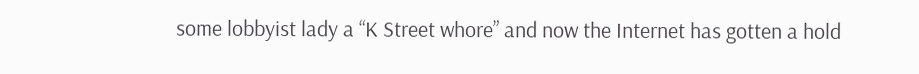some lobbyist lady a “K Street whore” and now the Internet has gotten a hold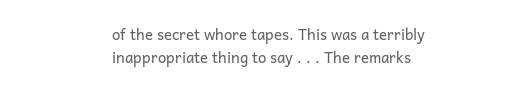of the secret whore tapes. This was a terribly inappropriate thing to say . . . The remarks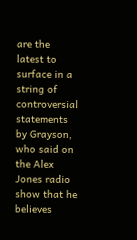are the latest to surface in a string of controversial statements by Grayson, who said on the Alex Jones radio show that he believes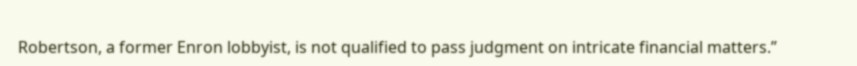Robertson, a former Enron lobbyist, is not qualified to pass judgment on intricate financial matters.”